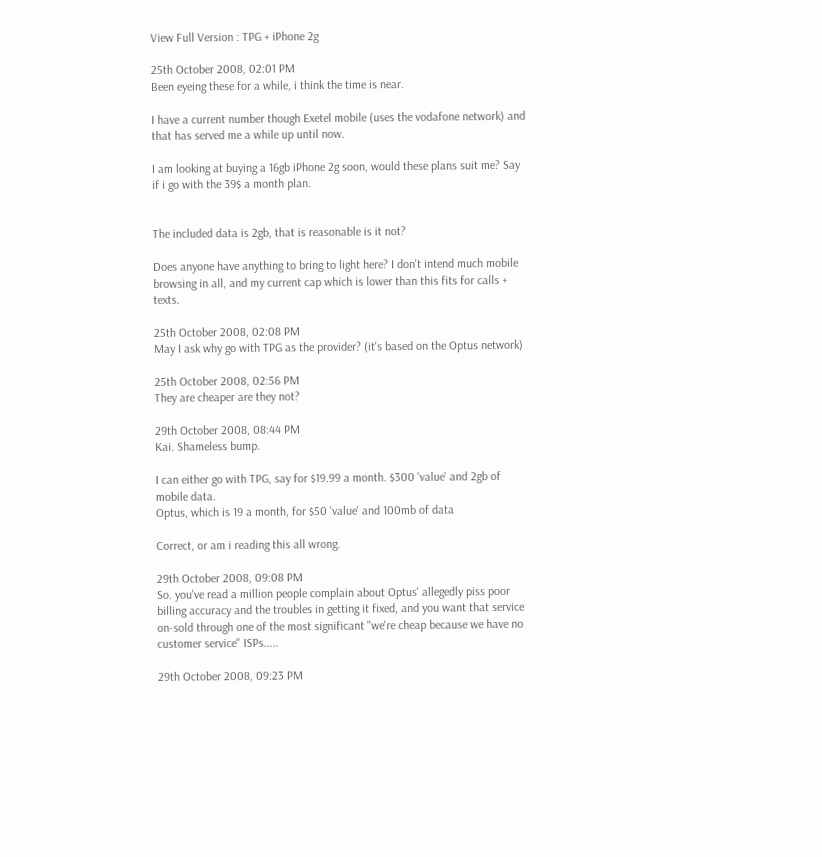View Full Version : TPG + iPhone 2g

25th October 2008, 02:01 PM
Been eyeing these for a while, i think the time is near.

I have a current number though Exetel mobile (uses the vodafone network) and that has served me a while up until now.

I am looking at buying a 16gb iPhone 2g soon, would these plans suit me? Say if i go with the 39$ a month plan.


The included data is 2gb, that is reasonable is it not?

Does anyone have anything to bring to light here? I don't intend much mobile browsing in all, and my current cap which is lower than this fits for calls + texts.

25th October 2008, 02:08 PM
May I ask why go with TPG as the provider? (it's based on the Optus network)

25th October 2008, 02:56 PM
They are cheaper are they not?

29th October 2008, 08:44 PM
Kai. Shameless bump.

I can either go with TPG, say for $19.99 a month. $300 'value' and 2gb of mobile data.
Optus, which is 19 a month, for $50 'value' and 100mb of data

Correct, or am i reading this all wrong.

29th October 2008, 09:08 PM
So. you've read a million people complain about Optus' allegedly piss poor billing accuracy and the troubles in getting it fixed, and you want that service on-sold through one of the most significant "we're cheap because we have no customer service" ISPs.....

29th October 2008, 09:23 PM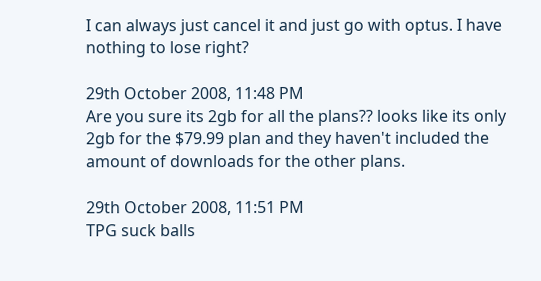I can always just cancel it and just go with optus. I have nothing to lose right?

29th October 2008, 11:48 PM
Are you sure its 2gb for all the plans?? looks like its only 2gb for the $79.99 plan and they haven't included the amount of downloads for the other plans.

29th October 2008, 11:51 PM
TPG suck balls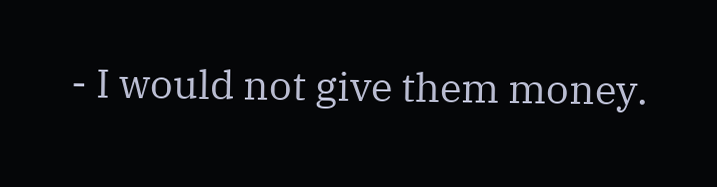- I would not give them money.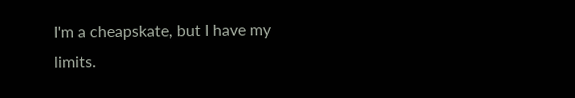I'm a cheapskate, but I have my limits.